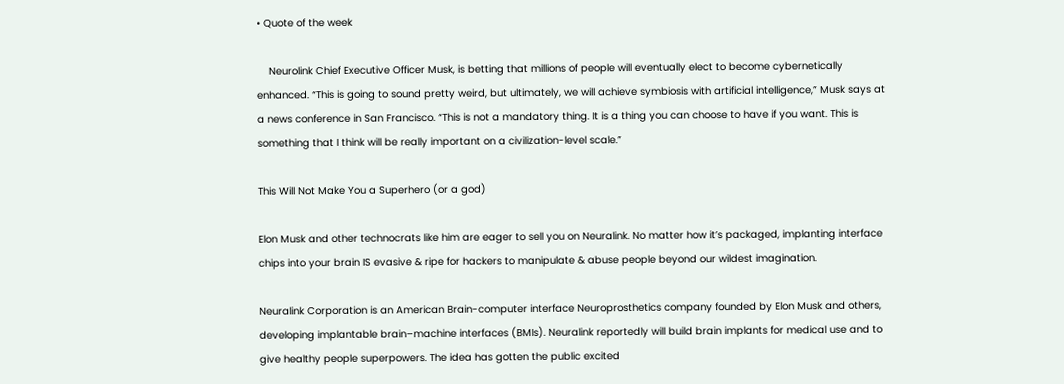• Quote of the week

    Neurolink Chief Executive Officer Musk, is betting that millions of people will eventually elect to become cybernetically enhanced. “This is going to sound pretty weird, but ultimately, we will achieve symbiosis with artificial intelligence,” Musk says at a news conference in San Francisco. “This is not a mandatory thing. It is a thing you can choose to have if you want. This is something that I think will be really important on a civilization-level scale.”

This Will Not Make You a Superhero (or a god)

Elon Musk and other technocrats like him are eager to sell you on Neuralink. No matter how it’s packaged, implanting interface chips into your brain IS evasive & ripe for hackers to manipulate & abuse people beyond our wildest imagination.

Neuralink Corporation is an American Brain-computer interface Neuroprosthetics company founded by Elon Musk and others, developing implantable brain–machine interfaces (BMIs). Neuralink reportedly will build brain implants for medical use and to give healthy people superpowers. The idea has gotten the public excited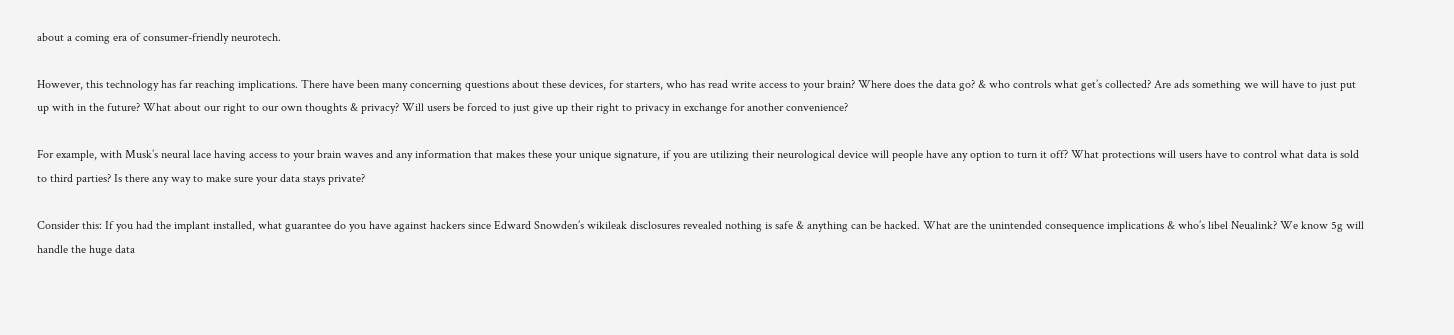about a coming era of consumer-friendly neurotech.

However, this technology has far reaching implications. There have been many concerning questions about these devices, for starters, who has read write access to your brain? Where does the data go? & who controls what get’s collected? Are ads something we will have to just put up with in the future? What about our right to our own thoughts & privacy? Will users be forced to just give up their right to privacy in exchange for another convenience?

For example, with Musk’s neural lace having access to your brain waves and any information that makes these your unique signature, if you are utilizing their neurological device will people have any option to turn it off? What protections will users have to control what data is sold to third parties? Is there any way to make sure your data stays private?

Consider this: If you had the implant installed, what guarantee do you have against hackers since Edward Snowden’s wikileak disclosures revealed nothing is safe & anything can be hacked. What are the unintended consequence implications & who’s libel Neualink? We know 5g will handle the huge data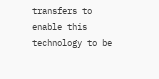transfers to enable this technology to be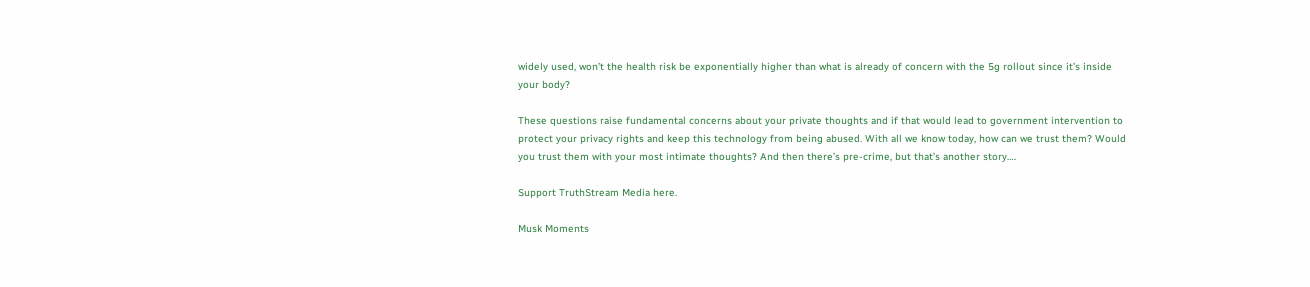widely used, won’t the health risk be exponentially higher than what is already of concern with the 5g rollout since it’s inside your body?

These questions raise fundamental concerns about your private thoughts and if that would lead to government intervention to protect your privacy rights and keep this technology from being abused. With all we know today, how can we trust them? Would you trust them with your most intimate thoughts? And then there’s pre-crime, but that’s another story….

Support TruthStream Media here.

Musk Moments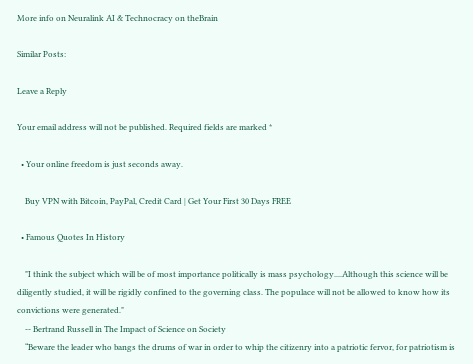More info on Neuralink AI & Technocracy on theBrain

Similar Posts:

Leave a Reply

Your email address will not be published. Required fields are marked *

  • Your online freedom is just seconds away.

    Buy VPN with Bitcoin, PayPal, Credit Card | Get Your First 30 Days FREE

  • Famous Quotes In History

    "I think the subject which will be of most importance politically is mass psychology....Although this science will be diligently studied, it will be rigidly confined to the governing class. The populace will not be allowed to know how its convictions were generated."
    -- Bertrand Russell in The Impact of Science on Society
    “Beware the leader who bangs the drums of war in order to whip the citizenry into a patriotic fervor, for patriotism is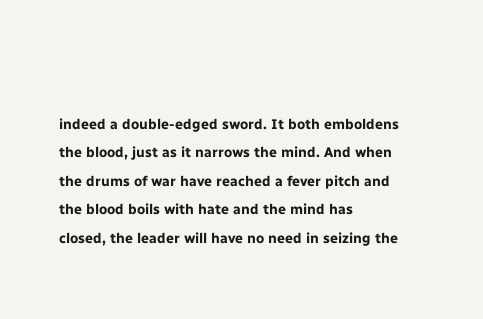indeed a double-edged sword. It both emboldens the blood, just as it narrows the mind. And when the drums of war have reached a fever pitch and the blood boils with hate and the mind has closed, the leader will have no need in seizing the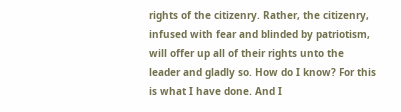rights of the citizenry. Rather, the citizenry, infused with fear and blinded by patriotism, will offer up all of their rights unto the leader and gladly so. How do I know? For this is what I have done. And I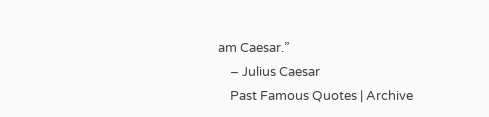am Caesar.”
    – Julius Caesar
    Past Famous Quotes | Archive